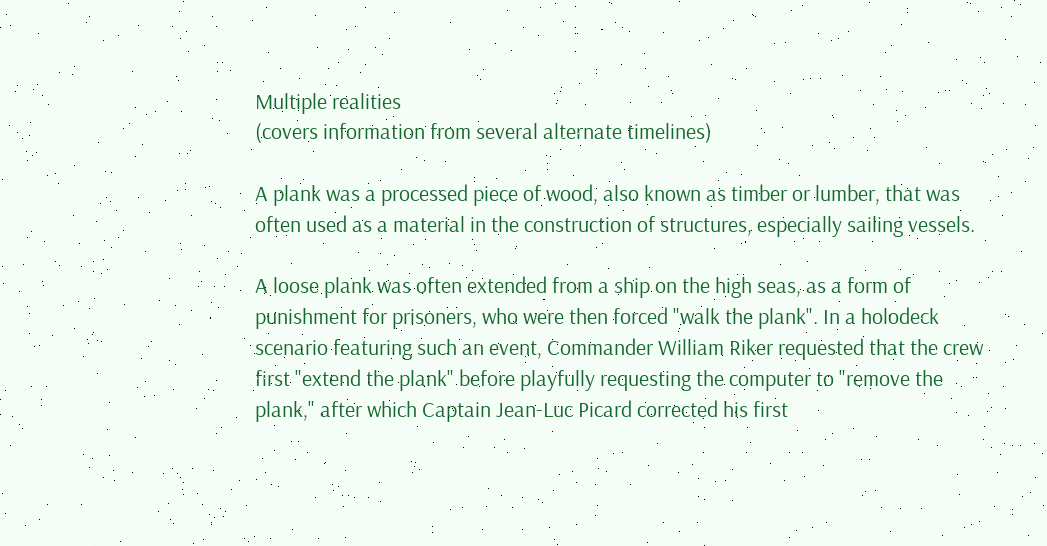Multiple realities
(covers information from several alternate timelines)

A plank was a processed piece of wood, also known as timber or lumber, that was often used as a material in the construction of structures, especially sailing vessels.

A loose plank was often extended from a ship on the high seas, as a form of punishment for prisoners, who were then forced "walk the plank". In a holodeck scenario featuring such an event, Commander William Riker requested that the crew first "extend the plank" before playfully requesting the computer to "remove the plank," after which Captain Jean-Luc Picard corrected his first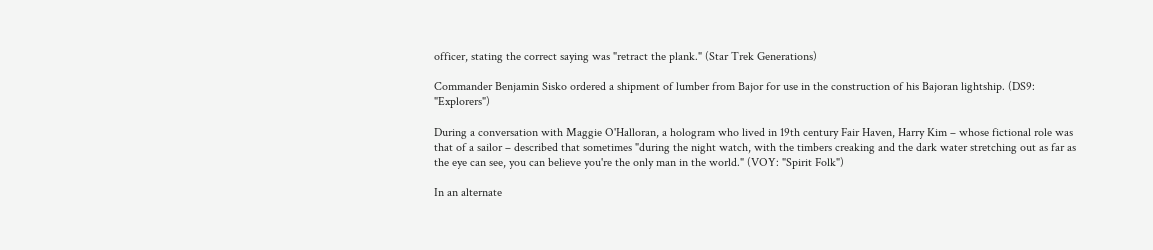officer, stating the correct saying was "retract the plank." (Star Trek Generations)

Commander Benjamin Sisko ordered a shipment of lumber from Bajor for use in the construction of his Bajoran lightship. (DS9: "Explorers")

During a conversation with Maggie O'Halloran, a hologram who lived in 19th century Fair Haven, Harry Kim – whose fictional role was that of a sailor – described that sometimes "during the night watch, with the timbers creaking and the dark water stretching out as far as the eye can see, you can believe you're the only man in the world." (VOY: "Spirit Folk")

In an alternate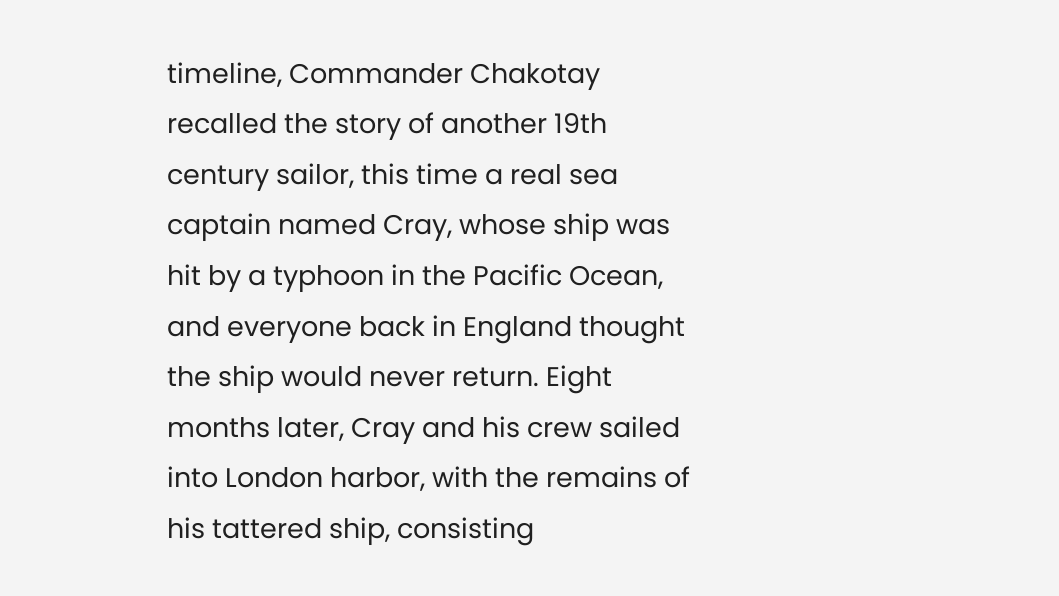timeline, Commander Chakotay recalled the story of another 19th century sailor, this time a real sea captain named Cray, whose ship was hit by a typhoon in the Pacific Ocean, and everyone back in England thought the ship would never return. Eight months later, Cray and his crew sailed into London harbor, with the remains of his tattered ship, consisting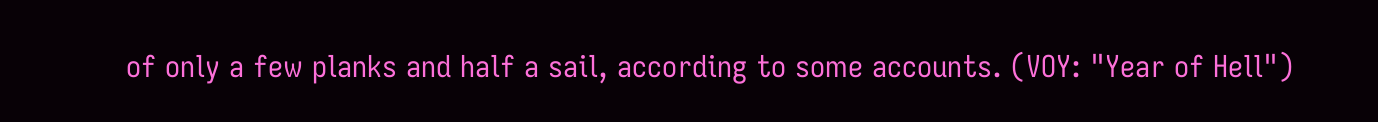of only a few planks and half a sail, according to some accounts. (VOY: "Year of Hell")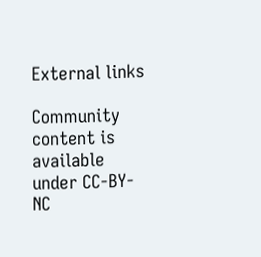External links

Community content is available under CC-BY-NC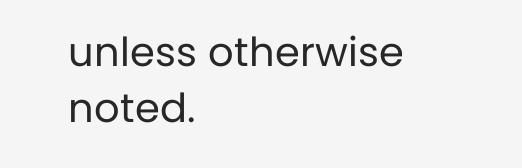unless otherwise noted.